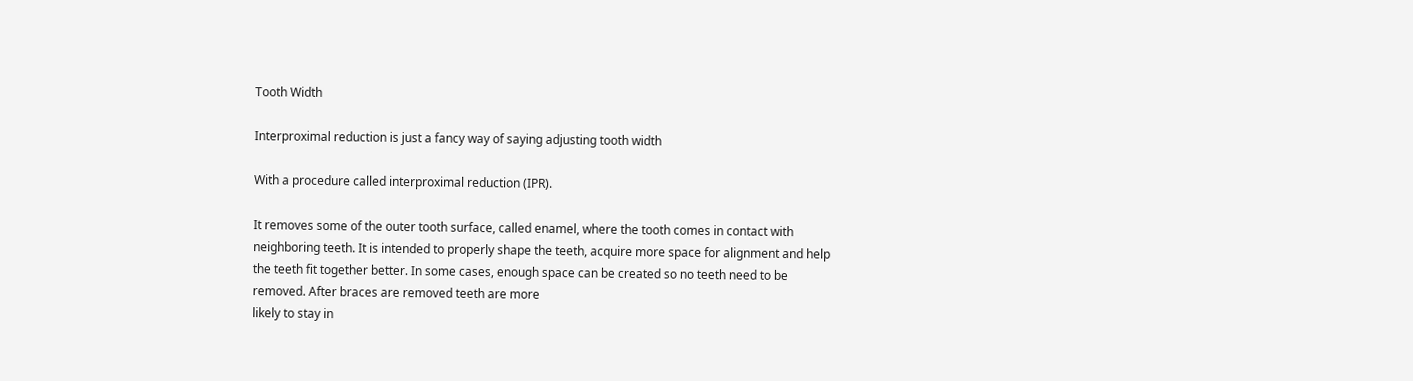Tooth Width

Interproximal reduction is just a fancy way of saying adjusting tooth width

With a procedure called interproximal reduction (IPR).

It removes some of the outer tooth surface, called enamel, where the tooth comes in contact with neighboring teeth. It is intended to properly shape the teeth, acquire more space for alignment and help the teeth fit together better. In some cases, enough space can be created so no teeth need to be removed. After braces are removed teeth are more
likely to stay in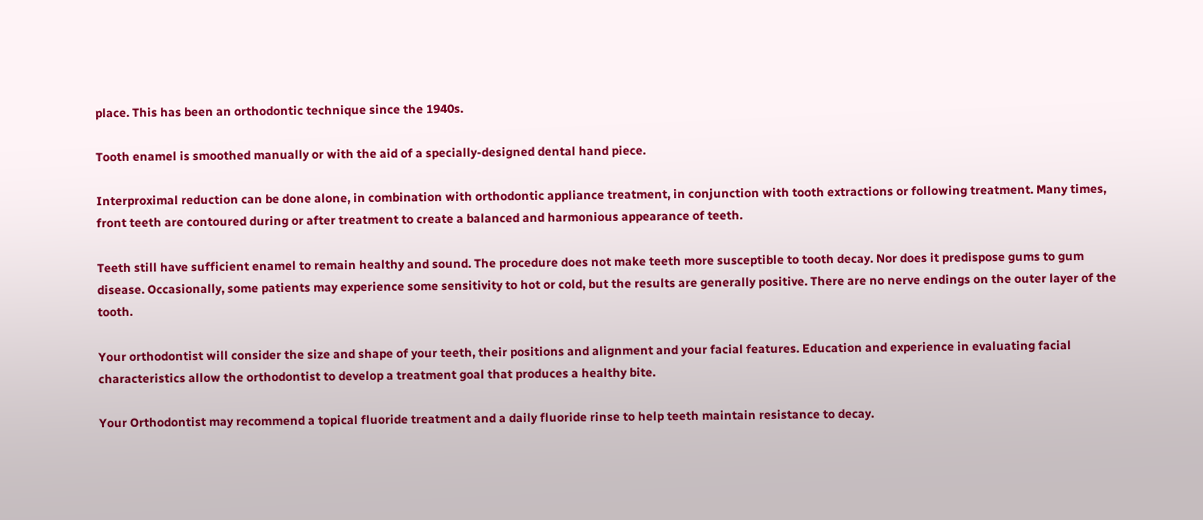place. This has been an orthodontic technique since the 1940s.

Tooth enamel is smoothed manually or with the aid of a specially-designed dental hand piece.

Interproximal reduction can be done alone, in combination with orthodontic appliance treatment, in conjunction with tooth extractions or following treatment. Many times, front teeth are contoured during or after treatment to create a balanced and harmonious appearance of teeth.

Teeth still have sufficient enamel to remain healthy and sound. The procedure does not make teeth more susceptible to tooth decay. Nor does it predispose gums to gum disease. Occasionally, some patients may experience some sensitivity to hot or cold, but the results are generally positive. There are no nerve endings on the outer layer of the tooth.

Your orthodontist will consider the size and shape of your teeth, their positions and alignment and your facial features. Education and experience in evaluating facial characteristics allow the orthodontist to develop a treatment goal that produces a healthy bite.

Your Orthodontist may recommend a topical fluoride treatment and a daily fluoride rinse to help teeth maintain resistance to decay.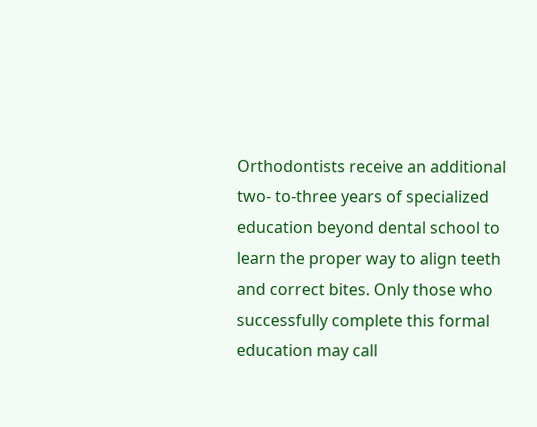Orthodontists receive an additional two- to-three years of specialized education beyond dental school to learn the proper way to align teeth and correct bites. Only those who successfully complete this formal education may call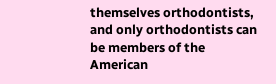themselves orthodontists, and only orthodontists can be members of the American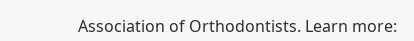Association of Orthodontists. Learn more: